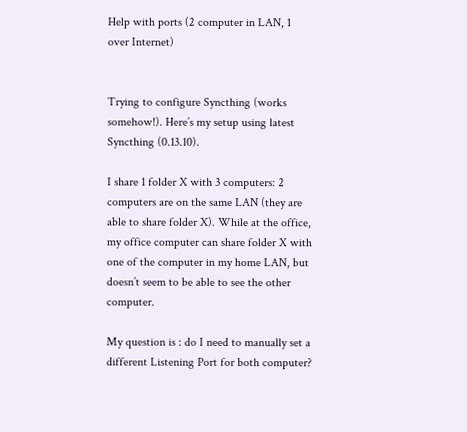Help with ports (2 computer in LAN, 1 over Internet)


Trying to configure Syncthing (works somehow!). Here’s my setup using latest Syncthing (0.13.10).

I share 1 folder X with 3 computers: 2 computers are on the same LAN (they are able to share folder X). While at the office, my office computer can share folder X with one of the computer in my home LAN, but doesn’t seem to be able to see the other computer.

My question is : do I need to manually set a different Listening Port for both computer?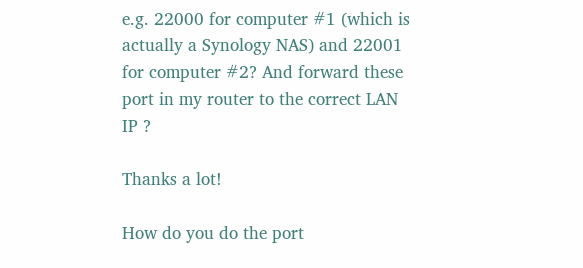e.g. 22000 for computer #1 (which is actually a Synology NAS) and 22001 for computer #2? And forward these port in my router to the correct LAN IP ?

Thanks a lot!

How do you do the port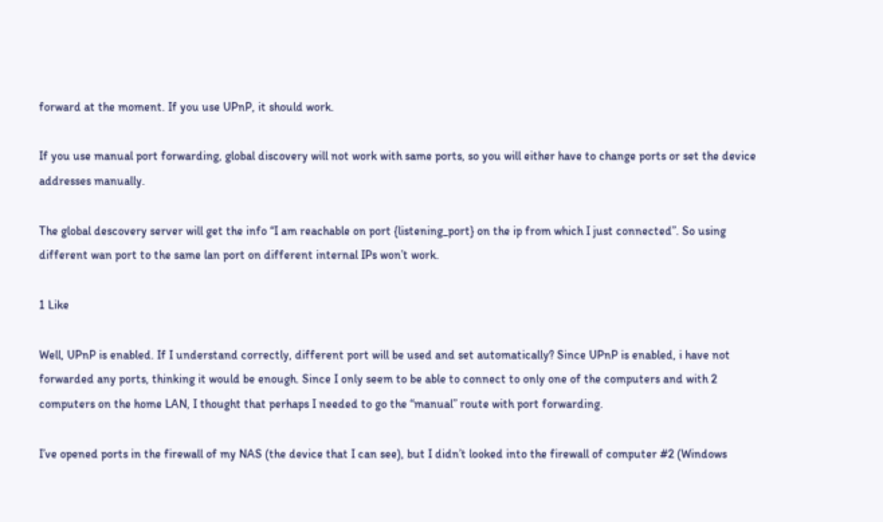forward at the moment. If you use UPnP, it should work.

If you use manual port forwarding, global discovery will not work with same ports, so you will either have to change ports or set the device addresses manually.

The global descovery server will get the info “I am reachable on port {listening_port} on the ip from which I just connected”. So using different wan port to the same lan port on different internal IPs won’t work.

1 Like

Well, UPnP is enabled. If I understand correctly, different port will be used and set automatically? Since UPnP is enabled, i have not forwarded any ports, thinking it would be enough. Since I only seem to be able to connect to only one of the computers and with 2 computers on the home LAN, I thought that perhaps I needed to go the “manual” route with port forwarding.

I’ve opened ports in the firewall of my NAS (the device that I can see), but I didn’t looked into the firewall of computer #2 (Windows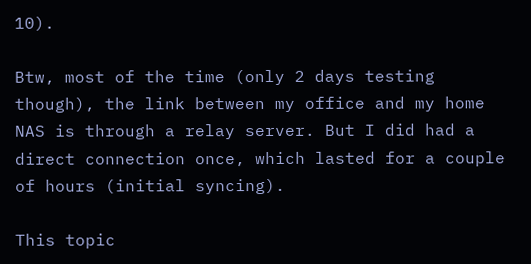10).

Btw, most of the time (only 2 days testing though), the link between my office and my home NAS is through a relay server. But I did had a direct connection once, which lasted for a couple of hours (initial syncing).

This topic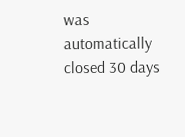was automatically closed 30 days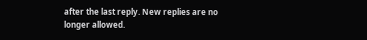after the last reply. New replies are no longer allowed.